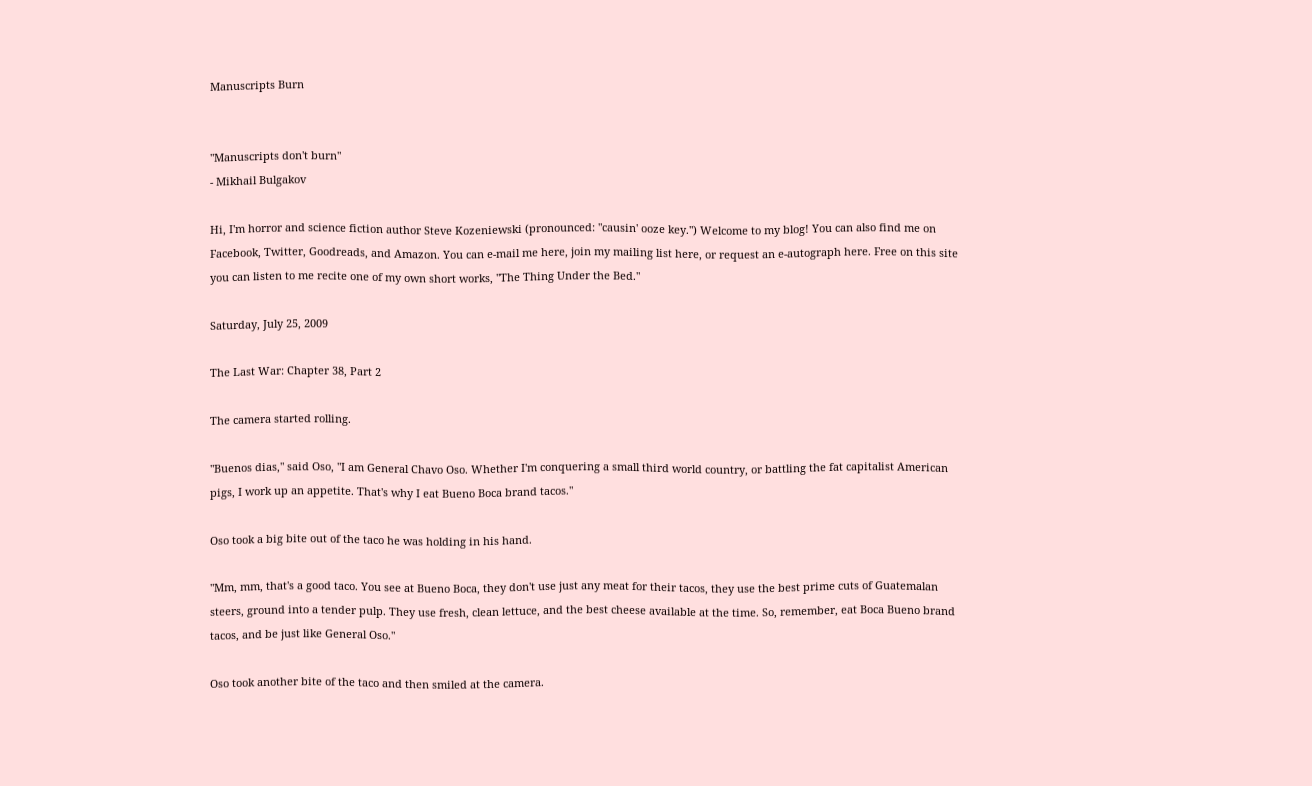Manuscripts Burn


"Manuscripts don't burn"
- Mikhail Bulgakov

Hi, I'm horror and science fiction author Steve Kozeniewski (pronounced: "causin' ooze key.") Welcome to my blog! You can also find me on Facebook, Twitter, Goodreads, and Amazon. You can e-mail me here, join my mailing list here, or request an e-autograph here. Free on this site you can listen to me recite one of my own short works, "The Thing Under the Bed."

Saturday, July 25, 2009

The Last War: Chapter 38, Part 2

The camera started rolling.

"Buenos dias," said Oso, "I am General Chavo Oso. Whether I'm conquering a small third world country, or battling the fat capitalist American pigs, I work up an appetite. That's why I eat Bueno Boca brand tacos."

Oso took a big bite out of the taco he was holding in his hand.

"Mm, mm, that's a good taco. You see at Bueno Boca, they don't use just any meat for their tacos, they use the best prime cuts of Guatemalan steers, ground into a tender pulp. They use fresh, clean lettuce, and the best cheese available at the time. So, remember, eat Boca Bueno brand tacos, and be just like General Oso."

Oso took another bite of the taco and then smiled at the camera.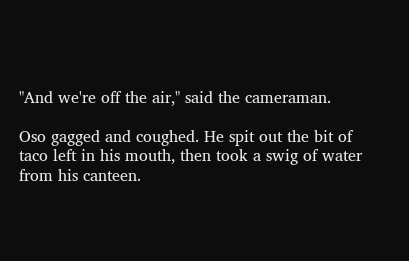"And we're off the air," said the cameraman.

Oso gagged and coughed. He spit out the bit of taco left in his mouth, then took a swig of water from his canteen.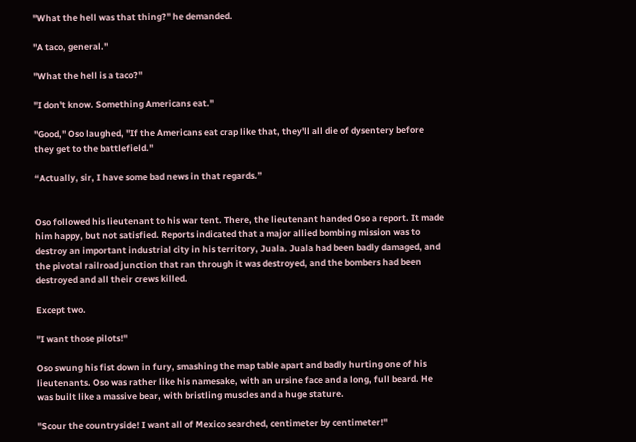"What the hell was that thing?" he demanded.

"A taco, general."

"What the hell is a taco?"

"I don't know. Something Americans eat."

"Good," Oso laughed, "If the Americans eat crap like that, they'll all die of dysentery before they get to the battlefield."

“Actually, sir, I have some bad news in that regards.”


Oso followed his lieutenant to his war tent. There, the lieutenant handed Oso a report. It made him happy, but not satisfied. Reports indicated that a major allied bombing mission was to destroy an important industrial city in his territory, Juala. Juala had been badly damaged, and the pivotal railroad junction that ran through it was destroyed, and the bombers had been destroyed and all their crews killed.

Except two.

"I want those pilots!"

Oso swung his fist down in fury, smashing the map table apart and badly hurting one of his lieutenants. Oso was rather like his namesake, with an ursine face and a long, full beard. He was built like a massive bear, with bristling muscles and a huge stature.

"Scour the countryside! I want all of Mexico searched, centimeter by centimeter!"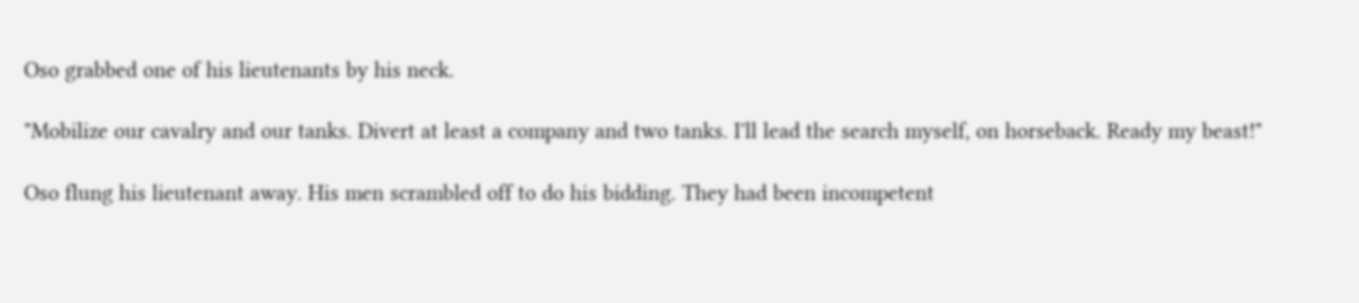Oso grabbed one of his lieutenants by his neck.

"Mobilize our cavalry and our tanks. Divert at least a company and two tanks. I'll lead the search myself, on horseback. Ready my beast!"

Oso flung his lieutenant away. His men scrambled off to do his bidding. They had been incompetent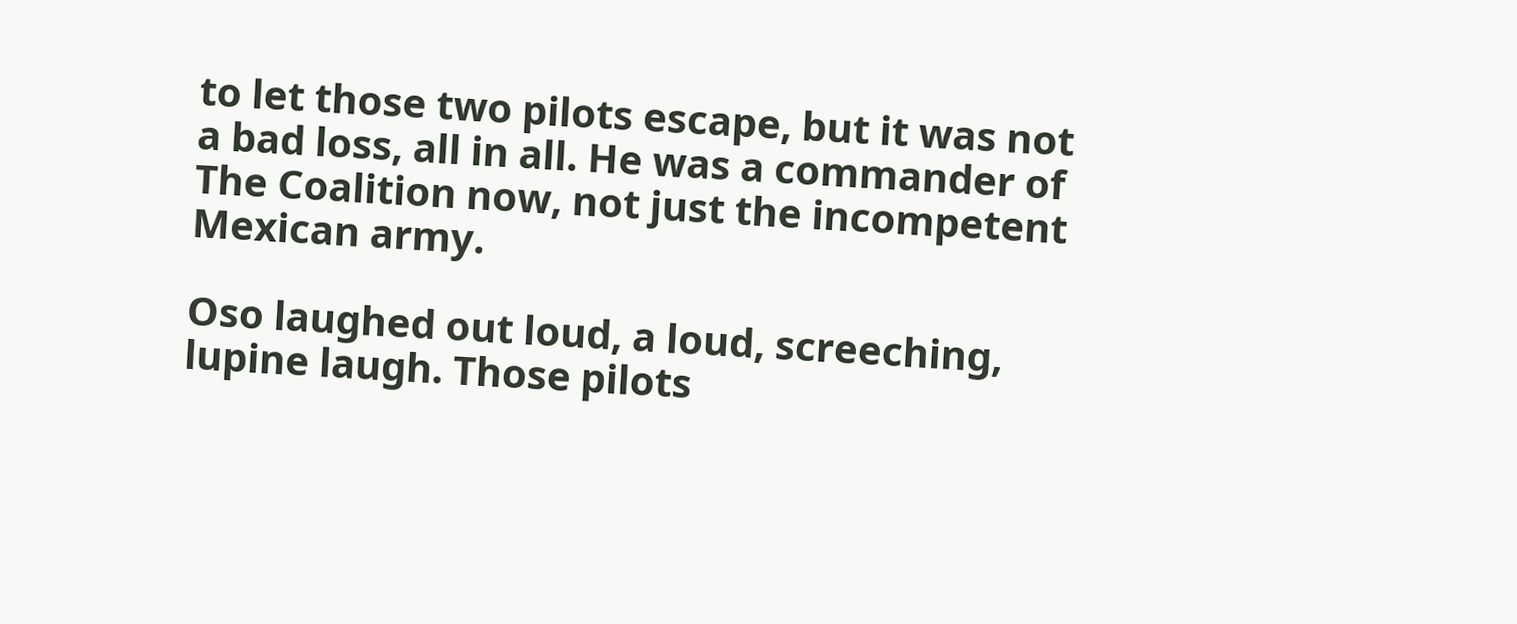to let those two pilots escape, but it was not a bad loss, all in all. He was a commander of The Coalition now, not just the incompetent Mexican army.

Oso laughed out loud, a loud, screeching, lupine laugh. Those pilots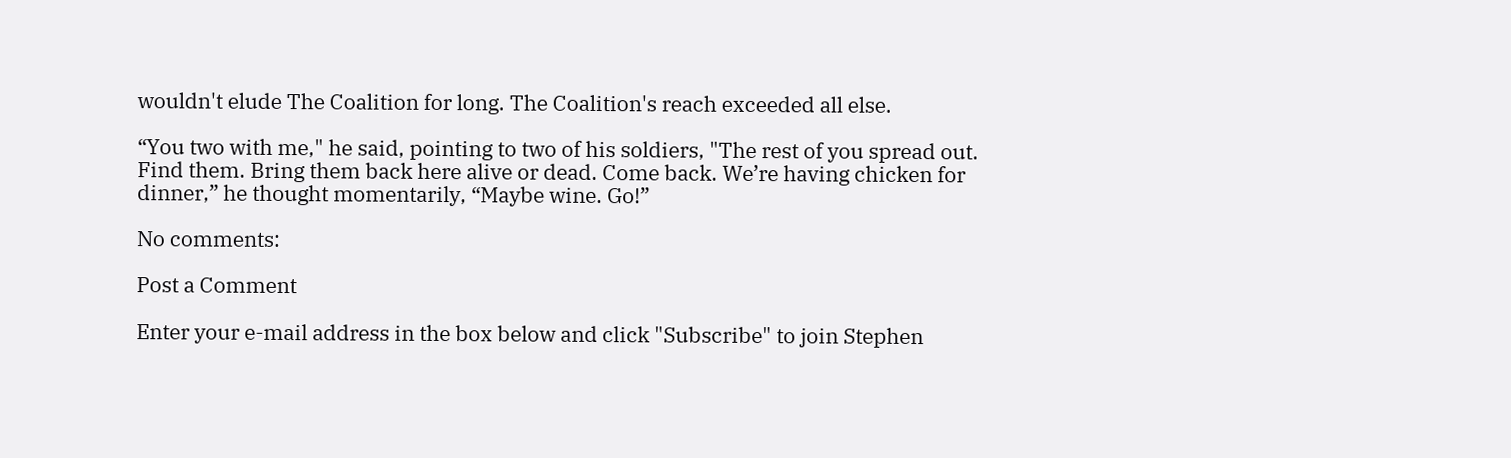wouldn't elude The Coalition for long. The Coalition's reach exceeded all else.

“You two with me," he said, pointing to two of his soldiers, "The rest of you spread out. Find them. Bring them back here alive or dead. Come back. We’re having chicken for dinner,” he thought momentarily, “Maybe wine. Go!”

No comments:

Post a Comment

Enter your e-mail address in the box below and click "Subscribe" to join Stephen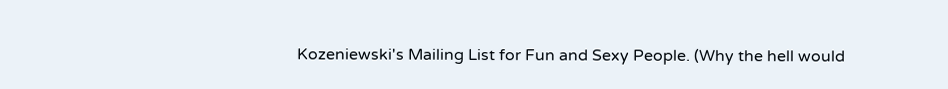Kozeniewski's Mailing List for Fun and Sexy People. (Why the hell would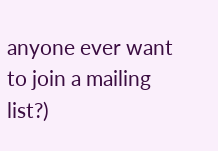anyone ever want to join a mailing list?)